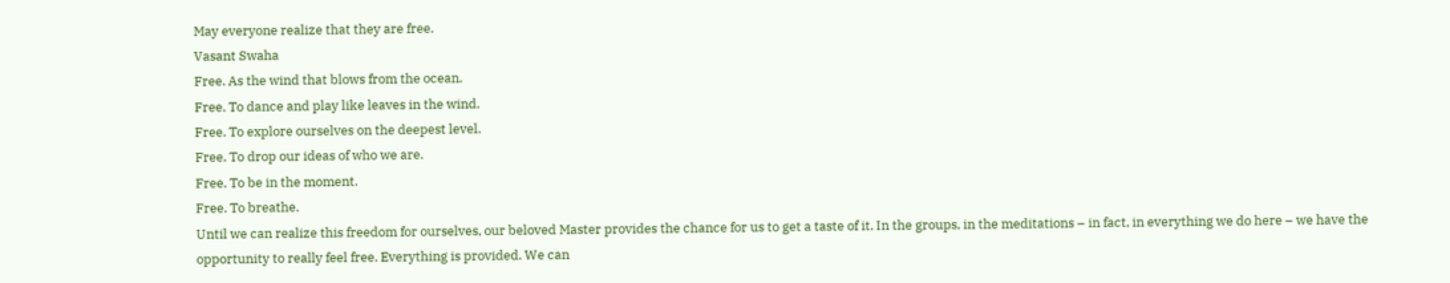May everyone realize that they are free.
Vasant Swaha
Free. As the wind that blows from the ocean.
Free. To dance and play like leaves in the wind.
Free. To explore ourselves on the deepest level.
Free. To drop our ideas of who we are.
Free. To be in the moment.
Free. To breathe.
Until we can realize this freedom for ourselves, our beloved Master provides the chance for us to get a taste of it. In the groups, in the meditations – in fact, in everything we do here – we have the opportunity to really feel free. Everything is provided. We can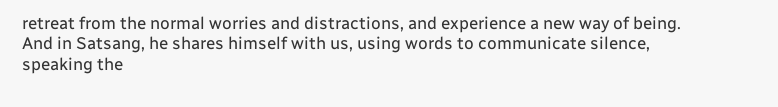retreat from the normal worries and distractions, and experience a new way of being.
And in Satsang, he shares himself with us, using words to communicate silence, speaking the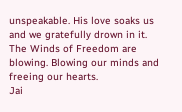unspeakable. His love soaks us and we gratefully drown in it.
The Winds of Freedom are blowing. Blowing our minds and freeing our hearts.
Jai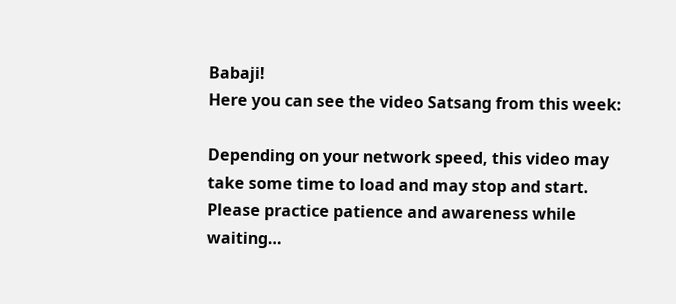Babaji!
Here you can see the video Satsang from this week:

Depending on your network speed, this video may take some time to load and may stop and start.
Please practice patience and awareness while waiting…